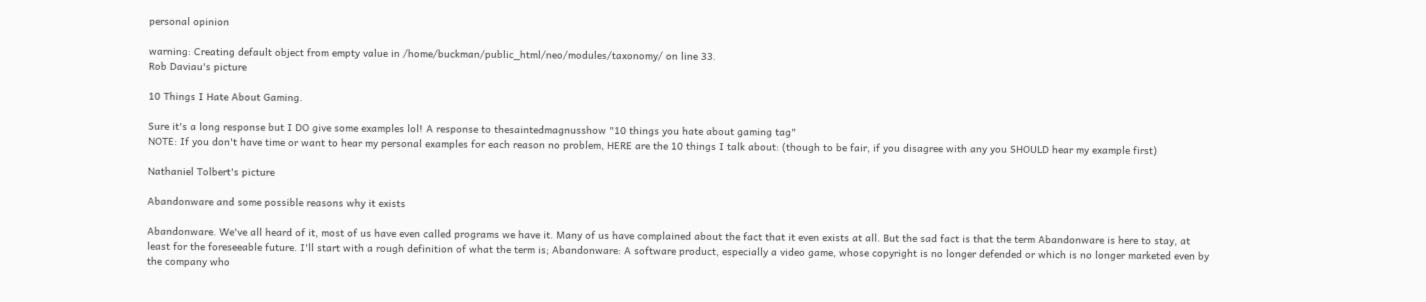personal opinion

warning: Creating default object from empty value in /home/buckman/public_html/neo/modules/taxonomy/ on line 33.
Rob Daviau's picture

10 Things I Hate About Gaming.

Sure it's a long response but I DO give some examples lol! A response to thesaintedmagnusshow "10 things you hate about gaming tag"
NOTE: If you don't have time or want to hear my personal examples for each reason no problem, HERE are the 10 things I talk about: (though to be fair, if you disagree with any you SHOULD hear my example first)

Nathaniel Tolbert's picture

Abandonware and some possible reasons why it exists

Abandonware. We've all heard of it, most of us have even called programs we have it. Many of us have complained about the fact that it even exists at all. But the sad fact is that the term Abandonware is here to stay, at least for the foreseeable future. I'll start with a rough definition of what the term is; Abandonware: A software product, especially a video game, whose copyright is no longer defended or which is no longer marketed even by the company who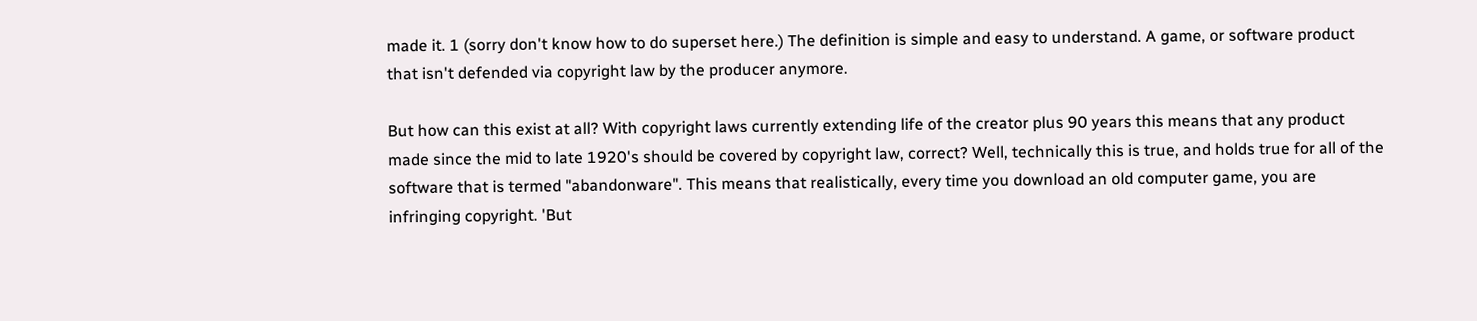made it. 1 (sorry don't know how to do superset here.) The definition is simple and easy to understand. A game, or software product that isn't defended via copyright law by the producer anymore.

But how can this exist at all? With copyright laws currently extending life of the creator plus 90 years this means that any product made since the mid to late 1920's should be covered by copyright law, correct? Well, technically this is true, and holds true for all of the software that is termed "abandonware". This means that realistically, every time you download an old computer game, you are infringing copyright. 'But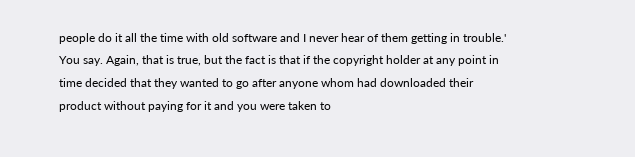people do it all the time with old software and I never hear of them getting in trouble.' You say. Again, that is true, but the fact is that if the copyright holder at any point in time decided that they wanted to go after anyone whom had downloaded their product without paying for it and you were taken to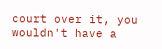court over it, you wouldn't have a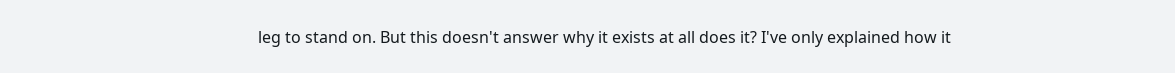leg to stand on. But this doesn't answer why it exists at all does it? I've only explained how it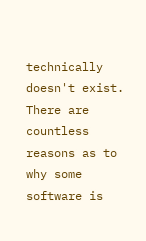technically doesn't exist. There are countless reasons as to why some software is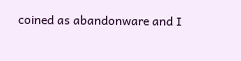coined as abandonware and I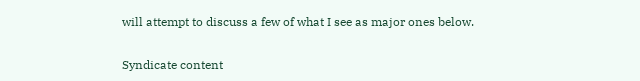will attempt to discuss a few of what I see as major ones below.

Syndicate content